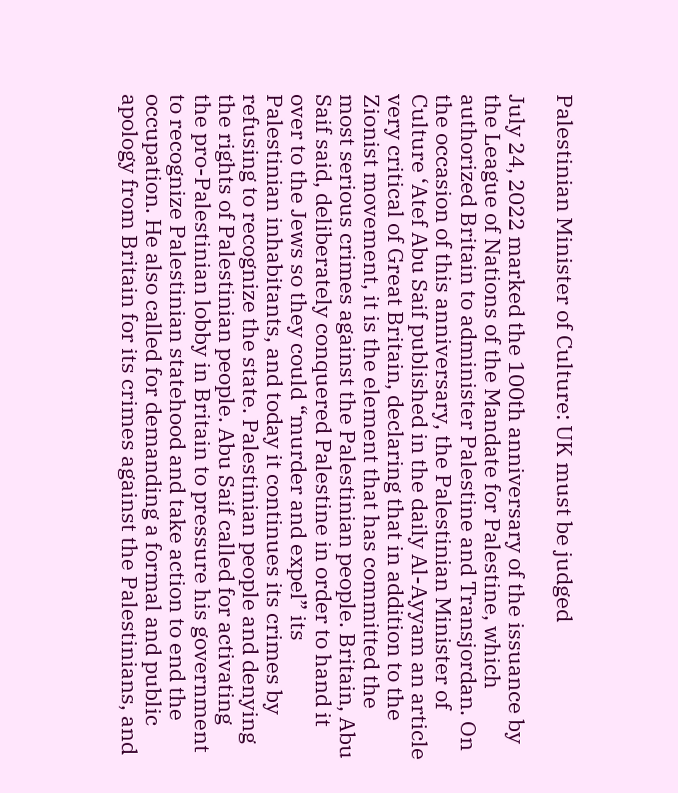Palestinian Minister of Culture: UK must be judged

July 24, 2022 marked the 100th anniversary of the issuance by the League of Nations of the Mandate for Palestine, which authorized Britain to administer Palestine and Transjordan. On the occasion of this anniversary, the Palestinian Minister of Culture ‘Atef Abu Saif published in the daily Al-Ayyam an article very critical of Great Britain, declaring that in addition to the Zionist movement, it is the element that has committed the most serious crimes against the Palestinian people. Britain, Abu Saif said, deliberately conquered Palestine in order to hand it over to the Jews so they could “murder and expel” its Palestinian inhabitants, and today it continues its crimes by refusing to recognize the state. Palestinian people and denying the rights of Palestinian people. Abu Saif called for activating the pro-Palestinian lobby in Britain to pressure his government to recognize Palestinian statehood and take action to end the occupation. He also called for demanding a formal and public apology from Britain for its crimes against the Palestinians, and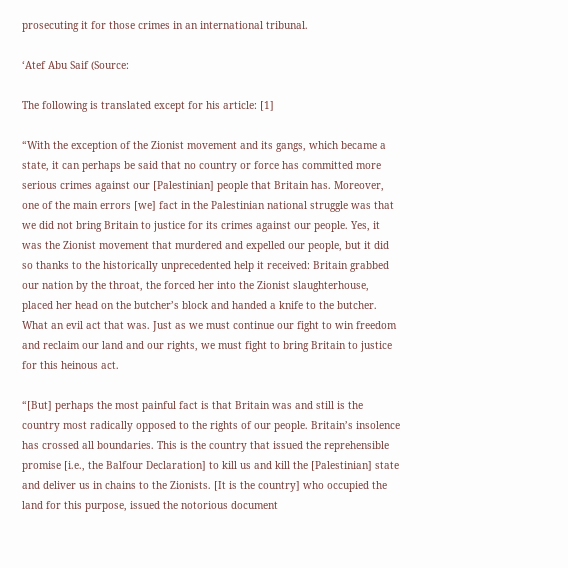prosecuting it for those crimes in an international tribunal.

‘Atef Abu Saif (Source:

The following is translated except for his article: [1]

“With the exception of the Zionist movement and its gangs, which became a state, it can perhaps be said that no country or force has committed more serious crimes against our [Palestinian] people that Britain has. Moreover, one of the main errors [we] fact in the Palestinian national struggle was that we did not bring Britain to justice for its crimes against our people. Yes, it was the Zionist movement that murdered and expelled our people, but it did so thanks to the historically unprecedented help it received: Britain grabbed our nation by the throat, the forced her into the Zionist slaughterhouse, placed her head on the butcher’s block and handed a knife to the butcher. What an evil act that was. Just as we must continue our fight to win freedom and reclaim our land and our rights, we must fight to bring Britain to justice for this heinous act.

“[But] perhaps the most painful fact is that Britain was and still is the country most radically opposed to the rights of our people. Britain’s insolence has crossed all boundaries. This is the country that issued the reprehensible promise [i.e., the Balfour Declaration] to kill us and kill the [Palestinian] state and deliver us in chains to the Zionists. [It is the country] who occupied the land for this purpose, issued the notorious document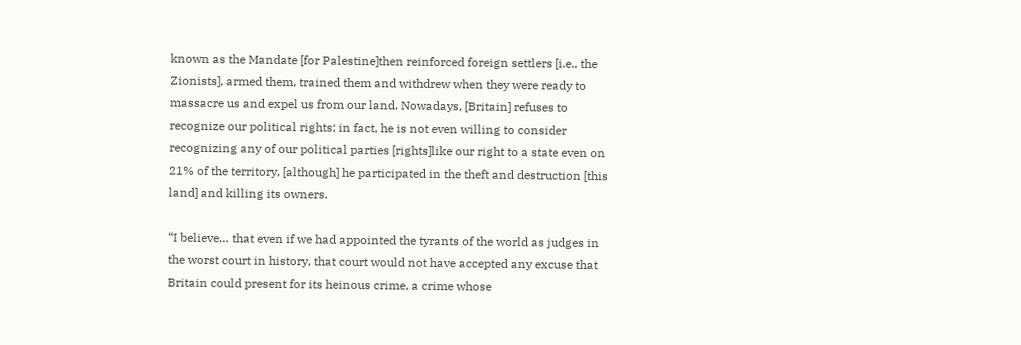known as the Mandate [for Palestine]then reinforced foreign settlers [i.e., the Zionists], armed them, trained them and withdrew when they were ready to massacre us and expel us from our land. Nowadays, [Britain] refuses to recognize our political rights; in fact, he is not even willing to consider recognizing any of our political parties [rights]like our right to a state even on 21% of the territory, [although] he participated in the theft and destruction [this land] and killing its owners.

“I believe… that even if we had appointed the tyrants of the world as judges in the worst court in history, that court would not have accepted any excuse that Britain could present for its heinous crime, a crime whose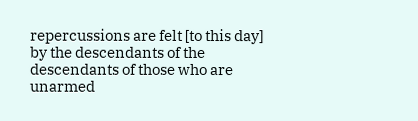repercussions are felt [to this day] by the descendants of the descendants of those who are unarmed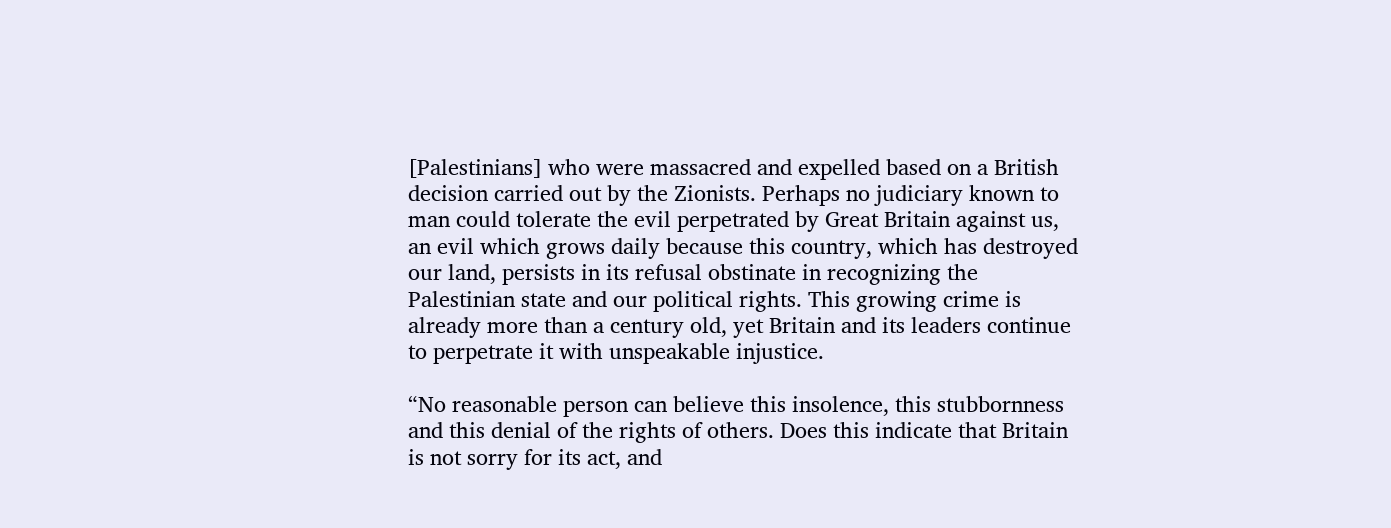[Palestinians] who were massacred and expelled based on a British decision carried out by the Zionists. Perhaps no judiciary known to man could tolerate the evil perpetrated by Great Britain against us, an evil which grows daily because this country, which has destroyed our land, persists in its refusal obstinate in recognizing the Palestinian state and our political rights. This growing crime is already more than a century old, yet Britain and its leaders continue to perpetrate it with unspeakable injustice.

“No reasonable person can believe this insolence, this stubbornness and this denial of the rights of others. Does this indicate that Britain is not sorry for its act, and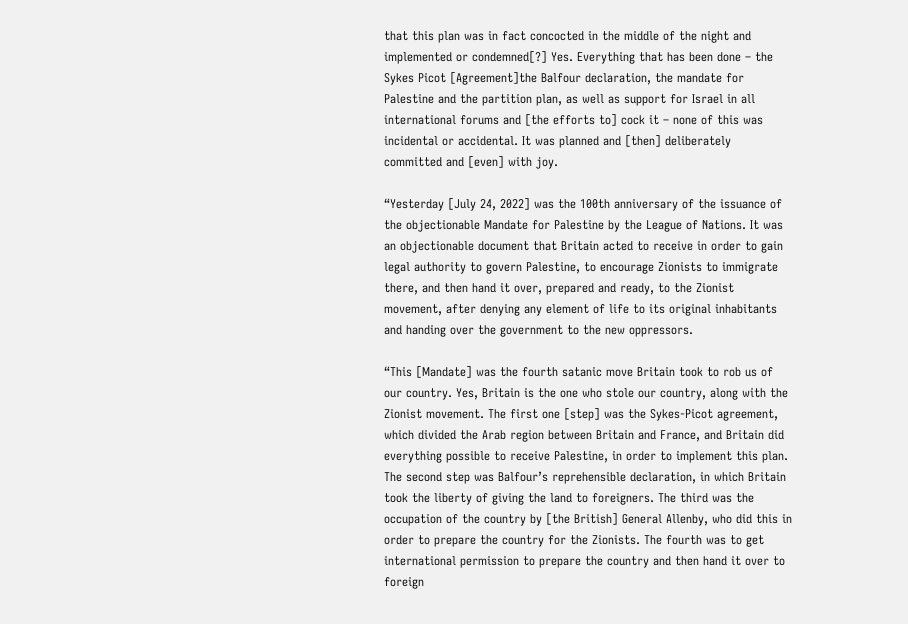that this plan was in fact concocted in the middle of the night and implemented or condemned[?] Yes. Everything that has been done – the Sykes Picot [Agreement]the Balfour declaration, the mandate for Palestine and the partition plan, as well as support for Israel in all international forums and [the efforts to] cock it – none of this was incidental or accidental. It was planned and [then] deliberately committed and [even] with joy.

“Yesterday [July 24, 2022] was the 100th anniversary of the issuance of the objectionable Mandate for Palestine by the League of Nations. It was an objectionable document that Britain acted to receive in order to gain legal authority to govern Palestine, to encourage Zionists to immigrate there, and then hand it over, prepared and ready, to the Zionist movement, after denying any element of life to its original inhabitants and handing over the government to the new oppressors.

“This [Mandate] was the fourth satanic move Britain took to rob us of our country. Yes, Britain is the one who stole our country, along with the Zionist movement. The first one [step] was the Sykes-Picot agreement, which divided the Arab region between Britain and France, and Britain did everything possible to receive Palestine, in order to implement this plan. The second step was Balfour’s reprehensible declaration, in which Britain took the liberty of giving the land to foreigners. The third was the occupation of the country by [the British] General Allenby, who did this in order to prepare the country for the Zionists. The fourth was to get international permission to prepare the country and then hand it over to foreign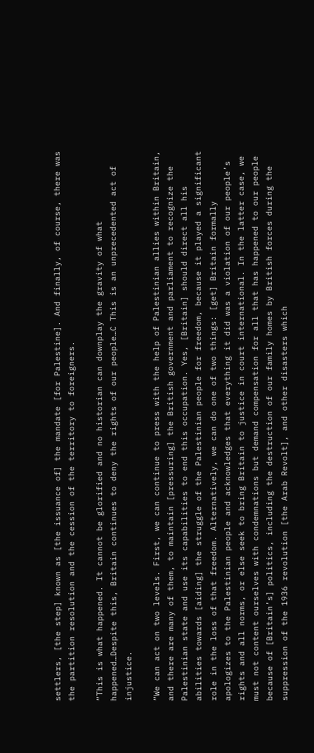settlers, [the step] known as [the issuance of] the mandate [for Palestine]. And finally, of course, there was the partition resolution and the cession of the territory to foreigners.

“This is what happened. It cannot be glorified and no historian can downplay the gravity of what happened…Despite this, Britain continues to deny the rights of our people…C This is an unprecedented act of injustice.

“We can act on two levels. First, we can continue to press with the help of Palestinian allies within Britain, and there are many of them, to maintain [pressuring] the British government and parliament to recognize the Palestinian state and use its capabilities to end this occupation. Yes, [Britain] should direct all his abilities towards [aiding] the struggle of the Palestinian people for freedom, because it played a significant role in the loss of that freedom. Alternatively, we can do one of two things: [get] Britain formally apologizes to the Palestinian people and acknowledges that everything it did was a violation of our people’s rights and all norms, or else seek to bring Britain to justice in court international. In the latter case, we must not content ourselves with condemnations but demand compensation for all that has happened to our people because of [Britain’s] politics, including the destruction of our family homes by British forces during the suppression of the 1936 revolution [the Arab Revolt], and other disasters which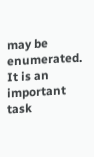may be enumerated. It is an important task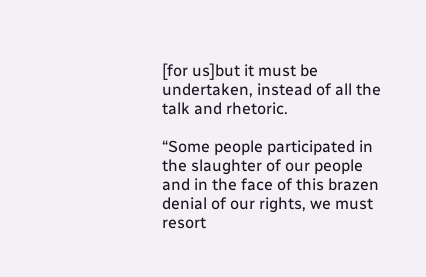[for us]but it must be undertaken, instead of all the talk and rhetoric.

“Some people participated in the slaughter of our people and in the face of this brazen denial of our rights, we must resort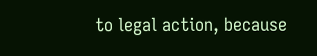to legal action, because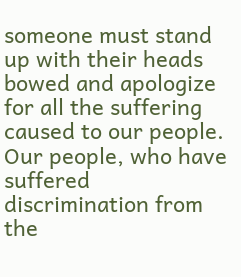someone must stand up with their heads bowed and apologize for all the suffering caused to our people. Our people, who have suffered discrimination from the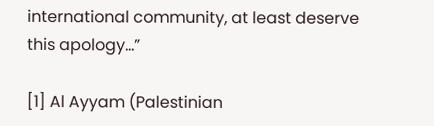international community, at least deserve this apology…”

[1] Al Ayyam (Palestinian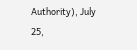Authority), July 25,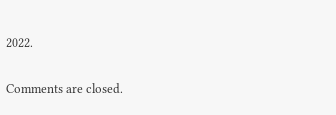2022.

Comments are closed.